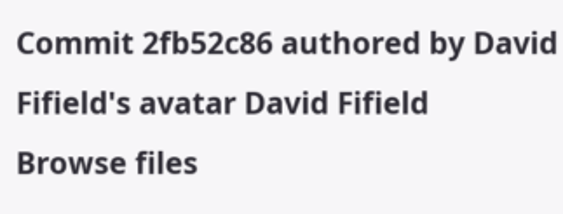Commit 2fb52c86 authored by David Fifield's avatar David Fifield
Browse files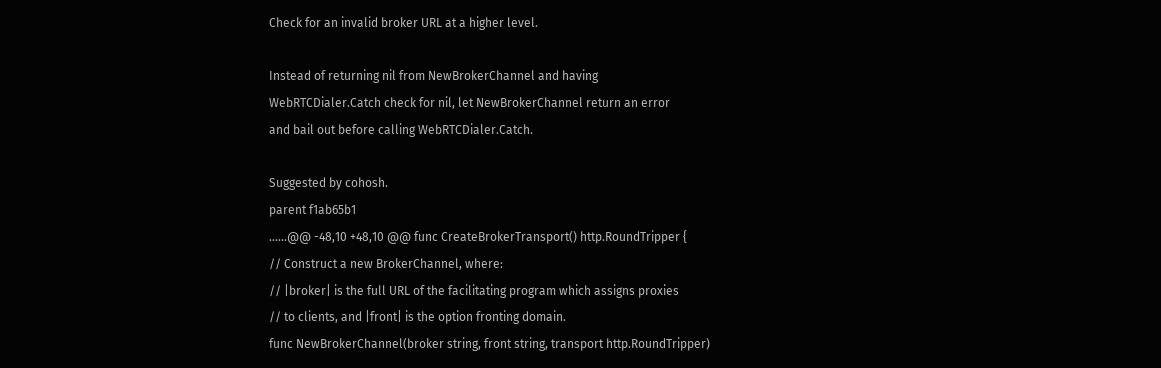Check for an invalid broker URL at a higher level.

Instead of returning nil from NewBrokerChannel and having
WebRTCDialer.Catch check for nil, let NewBrokerChannel return an error
and bail out before calling WebRTCDialer.Catch.

Suggested by cohosh.
parent f1ab65b1
......@@ -48,10 +48,10 @@ func CreateBrokerTransport() http.RoundTripper {
// Construct a new BrokerChannel, where:
// |broker| is the full URL of the facilitating program which assigns proxies
// to clients, and |front| is the option fronting domain.
func NewBrokerChannel(broker string, front string, transport http.RoundTripper)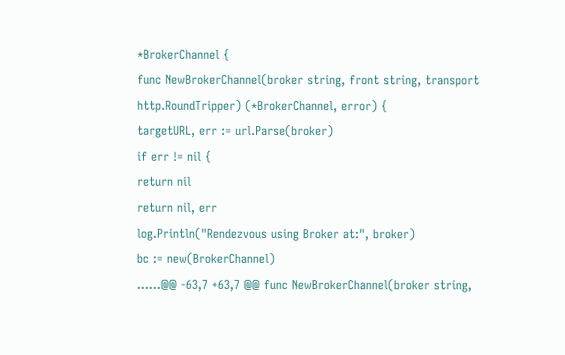*BrokerChannel {
func NewBrokerChannel(broker string, front string, transport http.RoundTripper) (*BrokerChannel, error) {
targetURL, err := url.Parse(broker)
if err != nil {
return nil
return nil, err
log.Println("Rendezvous using Broker at:", broker)
bc := new(BrokerChannel)
......@@ -63,7 +63,7 @@ func NewBrokerChannel(broker string,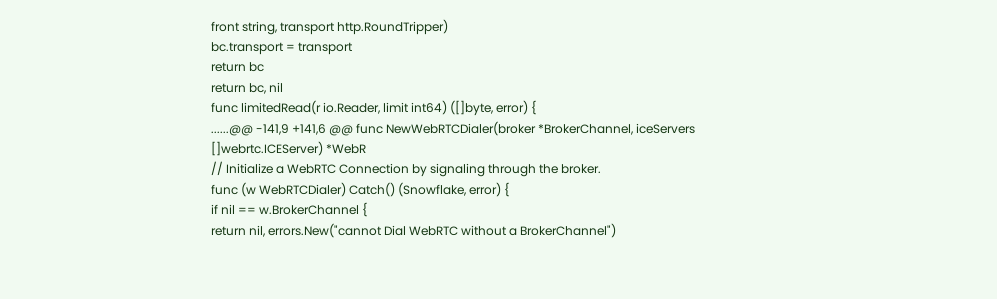front string, transport http.RoundTripper)
bc.transport = transport
return bc
return bc, nil
func limitedRead(r io.Reader, limit int64) ([]byte, error) {
......@@ -141,9 +141,6 @@ func NewWebRTCDialer(broker *BrokerChannel, iceServers []webrtc.ICEServer) *WebR
// Initialize a WebRTC Connection by signaling through the broker.
func (w WebRTCDialer) Catch() (Snowflake, error) {
if nil == w.BrokerChannel {
return nil, errors.New("cannot Dial WebRTC without a BrokerChannel")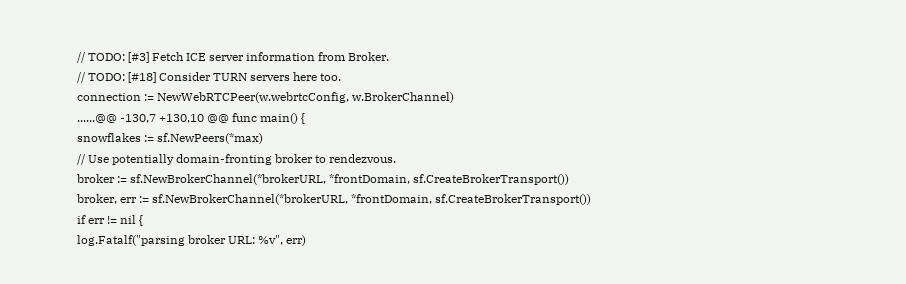// TODO: [#3] Fetch ICE server information from Broker.
// TODO: [#18] Consider TURN servers here too.
connection := NewWebRTCPeer(w.webrtcConfig, w.BrokerChannel)
......@@ -130,7 +130,10 @@ func main() {
snowflakes := sf.NewPeers(*max)
// Use potentially domain-fronting broker to rendezvous.
broker := sf.NewBrokerChannel(*brokerURL, *frontDomain, sf.CreateBrokerTransport())
broker, err := sf.NewBrokerChannel(*brokerURL, *frontDomain, sf.CreateBrokerTransport())
if err != nil {
log.Fatalf("parsing broker URL: %v", err)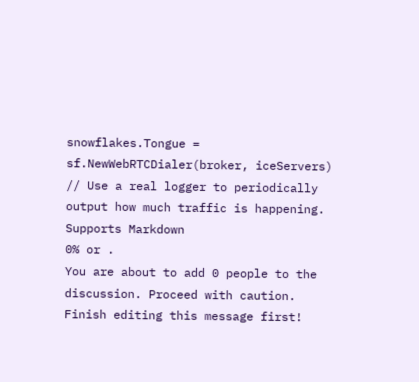snowflakes.Tongue = sf.NewWebRTCDialer(broker, iceServers)
// Use a real logger to periodically output how much traffic is happening.
Supports Markdown
0% or .
You are about to add 0 people to the discussion. Proceed with caution.
Finish editing this message first!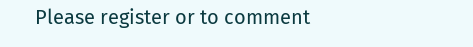Please register or to comment